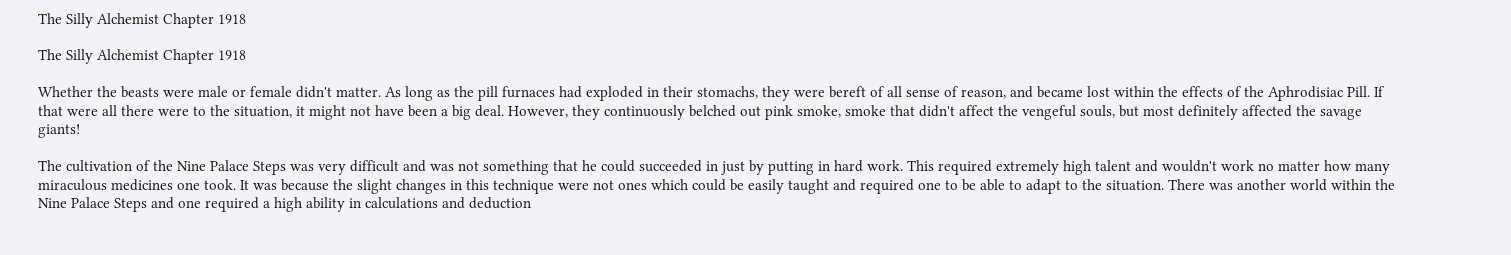The Silly Alchemist Chapter 1918

The Silly Alchemist Chapter 1918

Whether the beasts were male or female didn't matter. As long as the pill furnaces had exploded in their stomachs, they were bereft of all sense of reason, and became lost within the effects of the Aphrodisiac Pill. If that were all there were to the situation, it might not have been a big deal. However, they continuously belched out pink smoke, smoke that didn't affect the vengeful souls, but most definitely affected the savage giants!

The cultivation of the Nine Palace Steps was very difficult and was not something that he could succeeded in just by putting in hard work. This required extremely high talent and wouldn't work no matter how many miraculous medicines one took. It was because the slight changes in this technique were not ones which could be easily taught and required one to be able to adapt to the situation. There was another world within the Nine Palace Steps and one required a high ability in calculations and deduction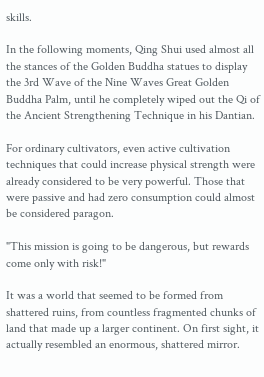skills.

In the following moments, Qing Shui used almost all the stances of the Golden Buddha statues to display the 3rd Wave of the Nine Waves Great Golden Buddha Palm, until he completely wiped out the Qi of the Ancient Strengthening Technique in his Dantian.

For ordinary cultivators, even active cultivation techniques that could increase physical strength were already considered to be very powerful. Those that were passive and had zero consumption could almost be considered paragon.

"This mission is going to be dangerous, but rewards come only with risk!"

It was a world that seemed to be formed from shattered ruins, from countless fragmented chunks of land that made up a larger continent. On first sight, it actually resembled an enormous, shattered mirror.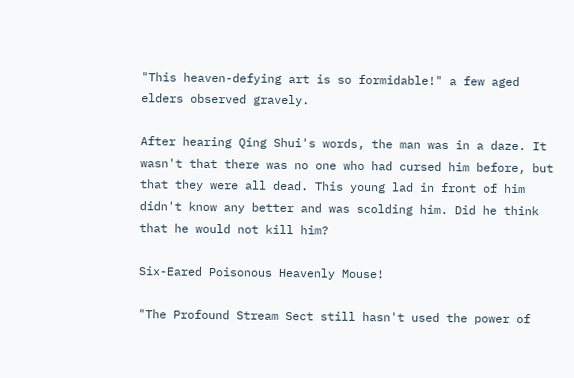"This heaven-defying art is so formidable!" a few aged elders observed gravely.

After hearing Qing Shui's words, the man was in a daze. It wasn't that there was no one who had cursed him before, but that they were all dead. This young lad in front of him didn't know any better and was scolding him. Did he think that he would not kill him?

Six-Eared Poisonous Heavenly Mouse!

"The Profound Stream Sect still hasn't used the power of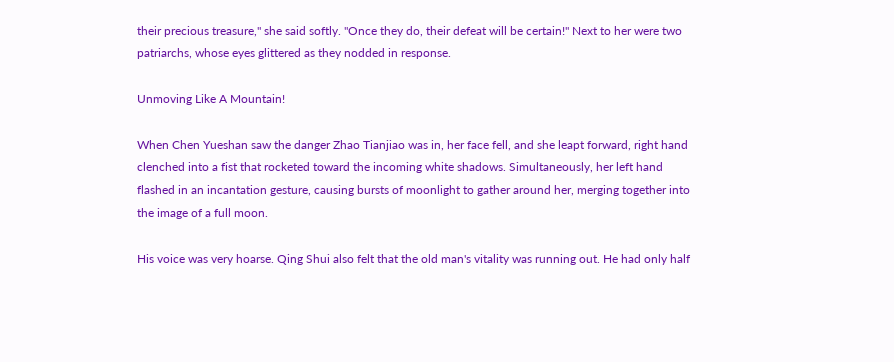their precious treasure," she said softly. "Once they do, their defeat will be certain!" Next to her were two patriarchs, whose eyes glittered as they nodded in response.

Unmoving Like A Mountain!

When Chen Yueshan saw the danger Zhao Tianjiao was in, her face fell, and she leapt forward, right hand clenched into a fist that rocketed toward the incoming white shadows. Simultaneously, her left hand flashed in an incantation gesture, causing bursts of moonlight to gather around her, merging together into the image of a full moon.

His voice was very hoarse. Qing Shui also felt that the old man's vitality was running out. He had only half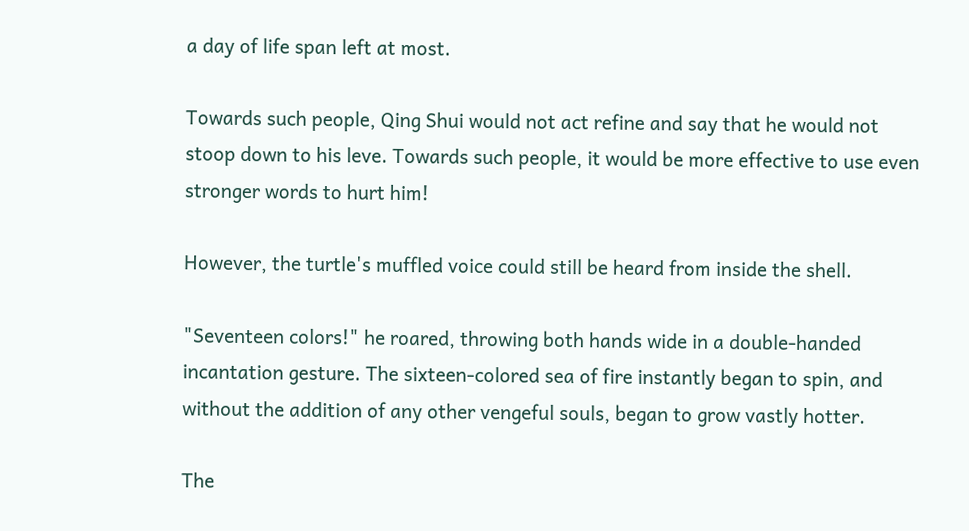a day of life span left at most.

Towards such people, Qing Shui would not act refine and say that he would not stoop down to his leve. Towards such people, it would be more effective to use even stronger words to hurt him!

However, the turtle's muffled voice could still be heard from inside the shell.

"Seventeen colors!" he roared, throwing both hands wide in a double-handed incantation gesture. The sixteen-colored sea of fire instantly began to spin, and without the addition of any other vengeful souls, began to grow vastly hotter.

The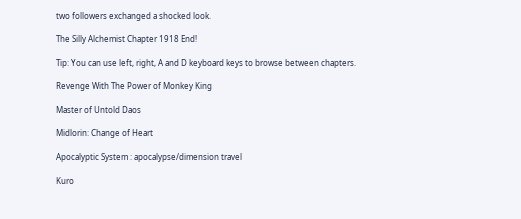two followers exchanged a shocked look.

The Silly Alchemist Chapter 1918 End!

Tip: You can use left, right, A and D keyboard keys to browse between chapters.

Revenge With The Power of Monkey King

Master of Untold Daos

Midlorin: Change of Heart

Apocalyptic System : apocalypse/dimension travel

Kuro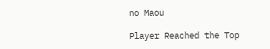no Maou

Player Reached the Top